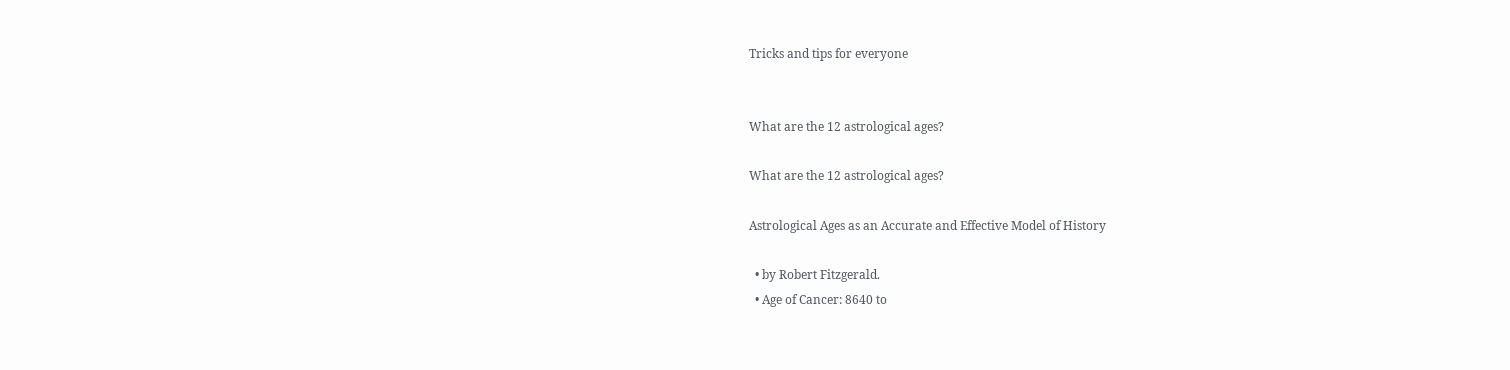Tricks and tips for everyone


What are the 12 astrological ages?

What are the 12 astrological ages?

Astrological Ages as an Accurate and Effective Model of History

  • by Robert Fitzgerald.
  • Age of Cancer: 8640 to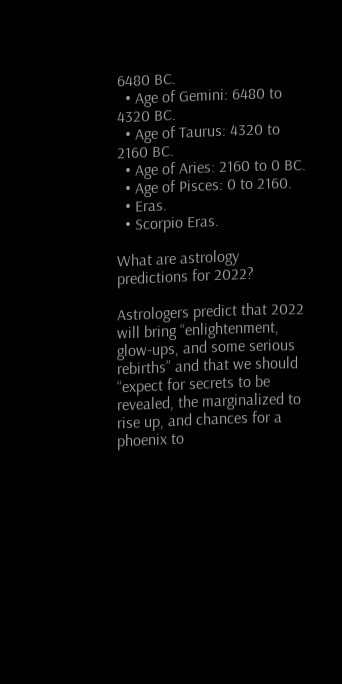6480 BC.
  • Age of Gemini: 6480 to 4320 BC.
  • Age of Taurus: 4320 to 2160 BC.
  • Age of Aries: 2160 to 0 BC.
  • Age of Pisces: 0 to 2160.
  • Eras.
  • Scorpio Eras.

What are astrology predictions for 2022?

Astrologers predict that 2022 will bring “enlightenment, glow-ups, and some serious rebirths” and that we should “expect for secrets to be revealed, the marginalized to rise up, and chances for a phoenix to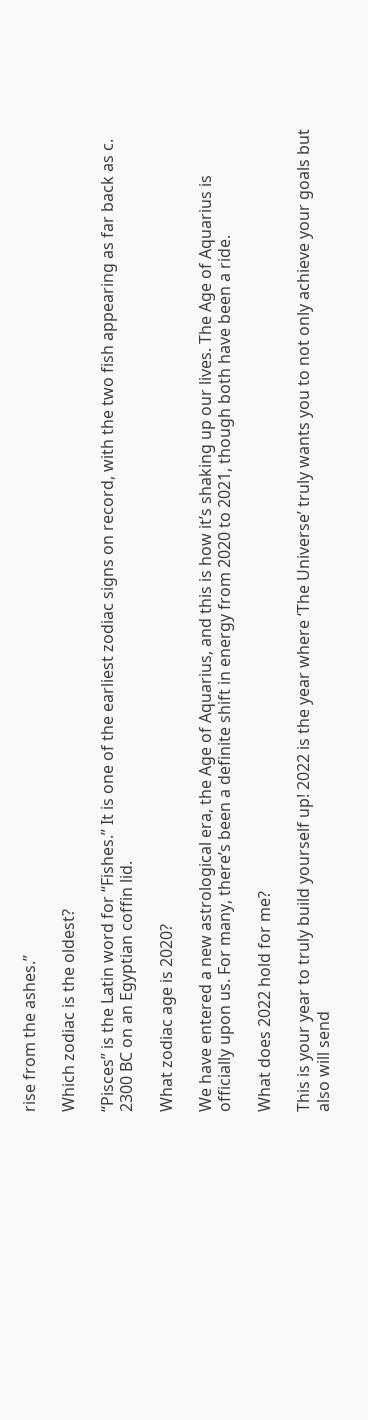rise from the ashes.”

Which zodiac is the oldest?

“Pisces” is the Latin word for “Fishes.” It is one of the earliest zodiac signs on record, with the two fish appearing as far back as c. 2300 BC on an Egyptian coffin lid.

What zodiac age is 2020?

We have entered a new astrological era, the Age of Aquarius, and this is how it’s shaking up our lives. The Age of Aquarius is officially upon us. For many, there’s been a definite shift in energy from 2020 to 2021, though both have been a ride.

What does 2022 hold for me?

This is your year to truly build yourself up! 2022 is the year where ‘The Universe’ truly wants you to not only achieve your goals but also will send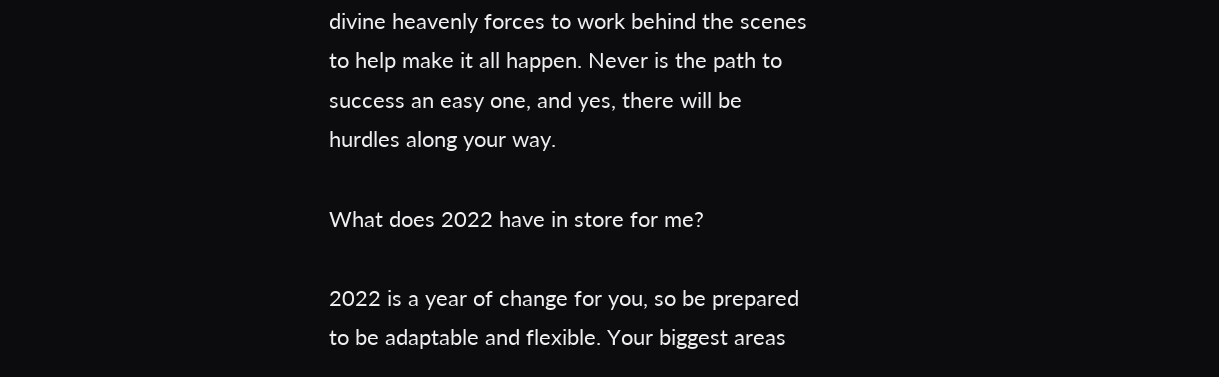divine heavenly forces to work behind the scenes to help make it all happen. Never is the path to success an easy one, and yes, there will be hurdles along your way.

What does 2022 have in store for me?

2022 is a year of change for you, so be prepared to be adaptable and flexible. Your biggest areas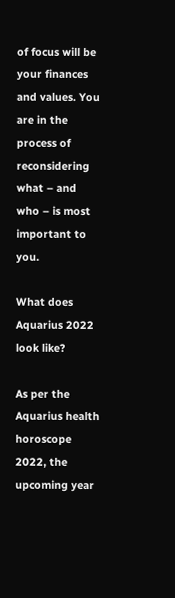of focus will be your finances and values. You are in the process of reconsidering what – and who – is most important to you.

What does Aquarius 2022 look like?

As per the Aquarius health horoscope 2022, the upcoming year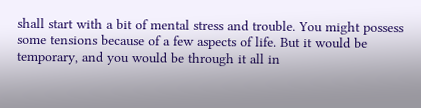shall start with a bit of mental stress and trouble. You might possess some tensions because of a few aspects of life. But it would be temporary, and you would be through it all in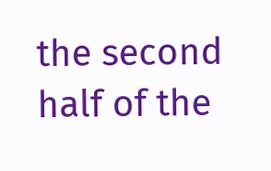the second half of the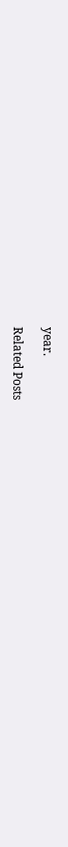year.

Related Posts